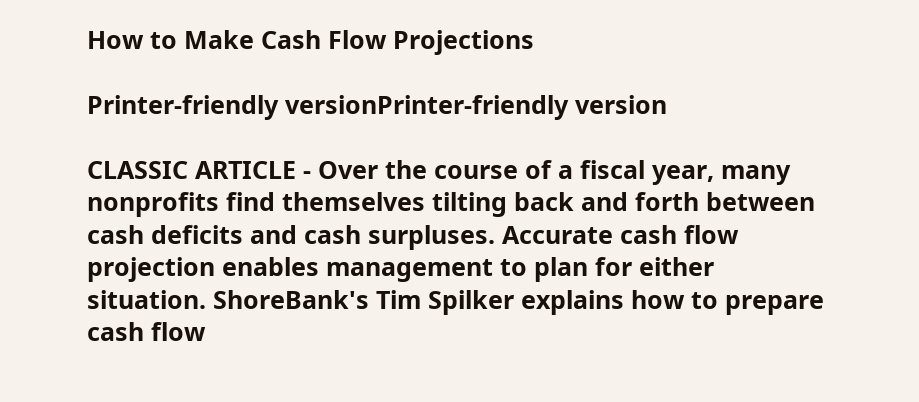How to Make Cash Flow Projections

Printer-friendly versionPrinter-friendly version

CLASSIC ARTICLE - Over the course of a fiscal year, many nonprofits find themselves tilting back and forth between cash deficits and cash surpluses. Accurate cash flow projection enables management to plan for either situation. ShoreBank's Tim Spilker explains how to prepare cash flow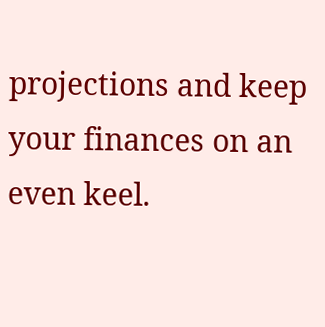projections and keep your finances on an even keel.